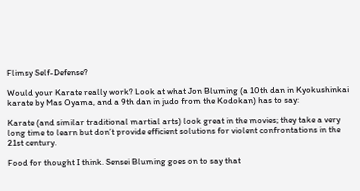Flimsy Self-Defense?

Would your Karate really work? Look at what Jon Bluming (a 10th dan in Kyokushinkai karate by Mas Oyama, and a 9th dan in judo from the Kodokan) has to say:

Karate (and similar traditional martial arts) look great in the movies; they take a very long time to learn but don’t provide efficient solutions for violent confrontations in the 21st century.

Food for thought I think. Sensei Bluming goes on to say that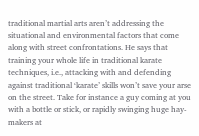traditional martial arts aren’t addressing the situational and environmental factors that come along with street confrontations. He says that training your whole life in traditional karate techniques, i.e., attacking with and defending against traditional ‘karate’ skills won’t save your arse on the street. Take for instance a guy coming at you with a bottle or stick, or rapidly swinging huge hay-makers at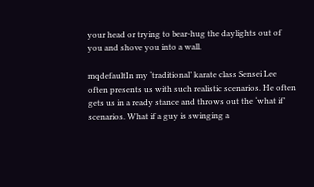your head or trying to bear-hug the daylights out of you and shove you into a wall.

mqdefaultIn my ‘traditional’ karate class Sensei Lee often presents us with such realistic scenarios. He often gets us in a ready stance and throws out the ‘what if’ scenarios. What if a guy is swinging a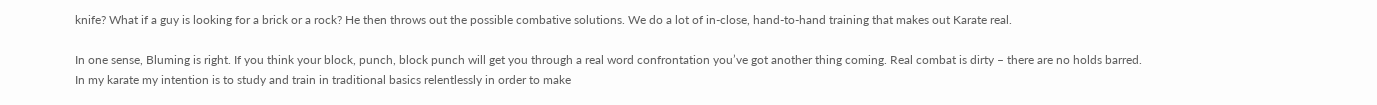knife? What if a guy is looking for a brick or a rock? He then throws out the possible combative solutions. We do a lot of in-close, hand-to-hand training that makes out Karate real.

In one sense, Bluming is right. If you think your block, punch, block punch will get you through a real word confrontation you’ve got another thing coming. Real combat is dirty – there are no holds barred. In my karate my intention is to study and train in traditional basics relentlessly in order to make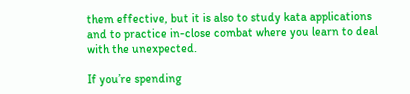them effective, but it is also to study kata applications and to practice in-close combat where you learn to deal with the unexpected.

If you’re spending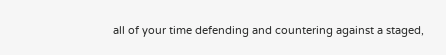all of your time defending and countering against a staged,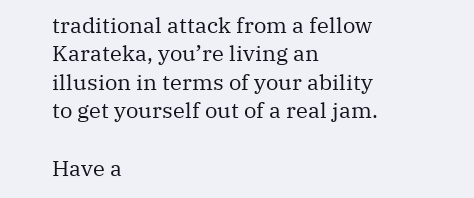traditional attack from a fellow Karateka, you’re living an illusion in terms of your ability to get yourself out of a real jam.

Have a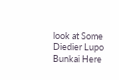look at Some Diedier Lupo Bunkai Here